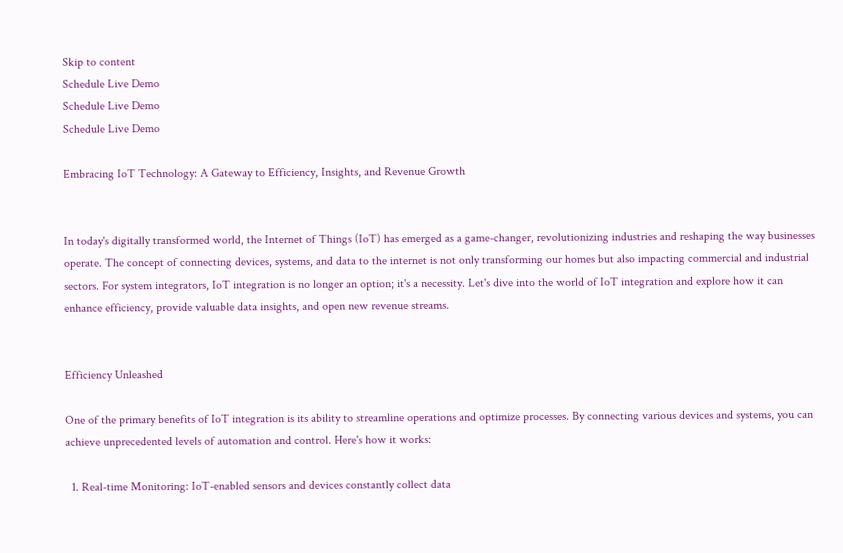Skip to content
Schedule Live Demo
Schedule Live Demo
Schedule Live Demo

Embracing IoT Technology: A Gateway to Efficiency, Insights, and Revenue Growth


In today's digitally transformed world, the Internet of Things (IoT) has emerged as a game-changer, revolutionizing industries and reshaping the way businesses operate. The concept of connecting devices, systems, and data to the internet is not only transforming our homes but also impacting commercial and industrial sectors. For system integrators, IoT integration is no longer an option; it's a necessity. Let's dive into the world of IoT integration and explore how it can enhance efficiency, provide valuable data insights, and open new revenue streams.


Efficiency Unleashed

One of the primary benefits of IoT integration is its ability to streamline operations and optimize processes. By connecting various devices and systems, you can achieve unprecedented levels of automation and control. Here's how it works:

  1. Real-time Monitoring: IoT-enabled sensors and devices constantly collect data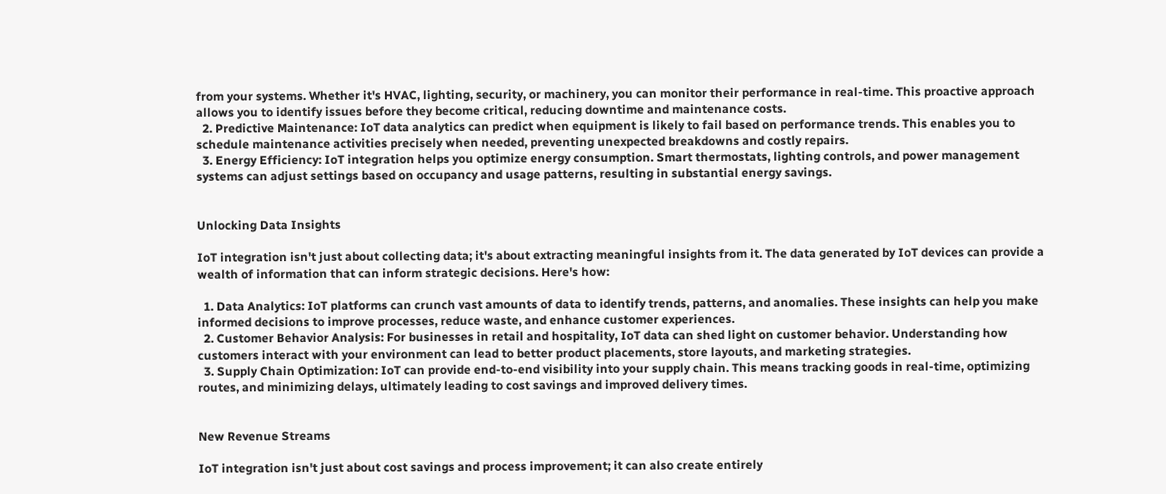from your systems. Whether it's HVAC, lighting, security, or machinery, you can monitor their performance in real-time. This proactive approach allows you to identify issues before they become critical, reducing downtime and maintenance costs.
  2. Predictive Maintenance: IoT data analytics can predict when equipment is likely to fail based on performance trends. This enables you to schedule maintenance activities precisely when needed, preventing unexpected breakdowns and costly repairs.
  3. Energy Efficiency: IoT integration helps you optimize energy consumption. Smart thermostats, lighting controls, and power management systems can adjust settings based on occupancy and usage patterns, resulting in substantial energy savings.


Unlocking Data Insights

IoT integration isn't just about collecting data; it's about extracting meaningful insights from it. The data generated by IoT devices can provide a wealth of information that can inform strategic decisions. Here's how:

  1. Data Analytics: IoT platforms can crunch vast amounts of data to identify trends, patterns, and anomalies. These insights can help you make informed decisions to improve processes, reduce waste, and enhance customer experiences.
  2. Customer Behavior Analysis: For businesses in retail and hospitality, IoT data can shed light on customer behavior. Understanding how customers interact with your environment can lead to better product placements, store layouts, and marketing strategies.
  3. Supply Chain Optimization: IoT can provide end-to-end visibility into your supply chain. This means tracking goods in real-time, optimizing routes, and minimizing delays, ultimately leading to cost savings and improved delivery times.


New Revenue Streams

IoT integration isn't just about cost savings and process improvement; it can also create entirely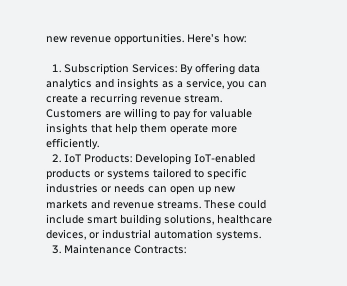new revenue opportunities. Here's how:

  1. Subscription Services: By offering data analytics and insights as a service, you can create a recurring revenue stream. Customers are willing to pay for valuable insights that help them operate more efficiently.
  2. IoT Products: Developing IoT-enabled products or systems tailored to specific industries or needs can open up new markets and revenue streams. These could include smart building solutions, healthcare devices, or industrial automation systems.
  3. Maintenance Contracts: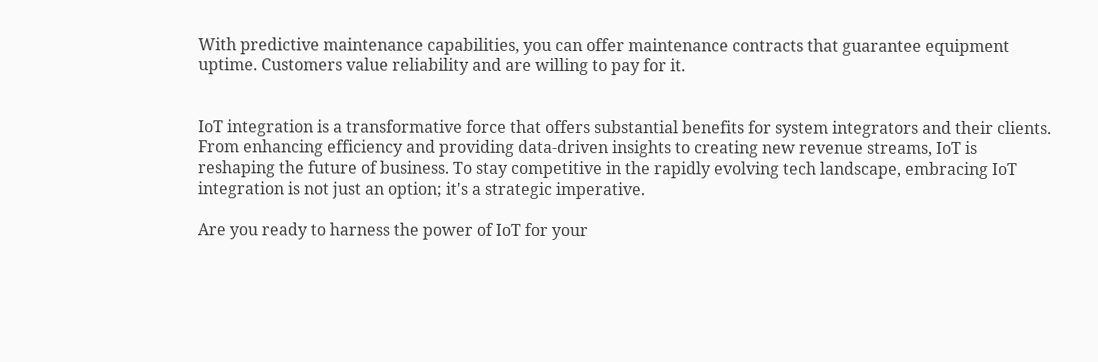With predictive maintenance capabilities, you can offer maintenance contracts that guarantee equipment uptime. Customers value reliability and are willing to pay for it.


IoT integration is a transformative force that offers substantial benefits for system integrators and their clients. From enhancing efficiency and providing data-driven insights to creating new revenue streams, IoT is reshaping the future of business. To stay competitive in the rapidly evolving tech landscape, embracing IoT integration is not just an option; it's a strategic imperative.

Are you ready to harness the power of IoT for your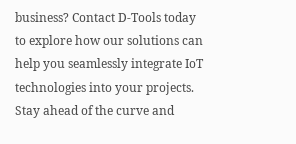business? Contact D-Tools today to explore how our solutions can help you seamlessly integrate IoT technologies into your projects. Stay ahead of the curve and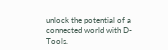unlock the potential of a connected world with D-Tools.